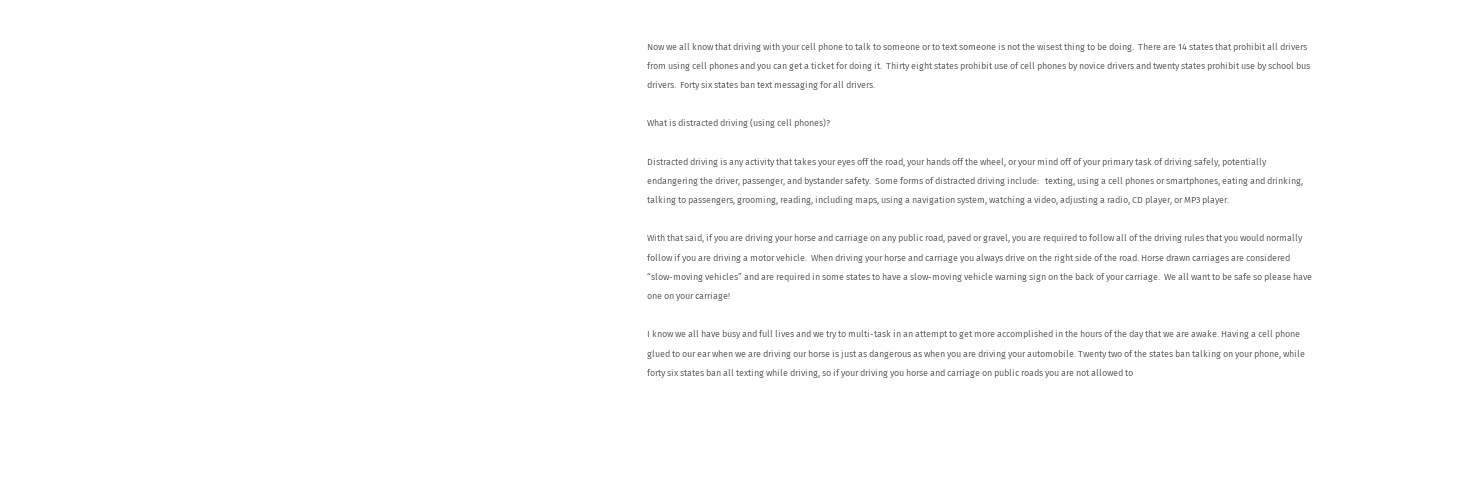Now we all know that driving with your cell phone to talk to someone or to text someone is not the wisest thing to be doing.  There are 14 states that prohibit all drivers from using cell phones and you can get a ticket for doing it.  Thirty eight states prohibit use of cell phones by novice drivers and twenty states prohibit use by school bus drivers.  Forty six states ban text messaging for all drivers.

What is distracted driving (using cell phones)?

Distracted driving is any activity that takes your eyes off the road, your hands off the wheel, or your mind off of your primary task of driving safely, potentially endangering the driver, passenger, and bystander safety.  Some forms of distracted driving include:   texting, using a cell phones or smartphones, eating and drinking, talking to passengers, grooming, reading, including maps, using a navigation system, watching a video, adjusting a radio, CD player, or MP3 player.

With that said, if you are driving your horse and carriage on any public road, paved or gravel, you are required to follow all of the driving rules that you would normally follow if you are driving a motor vehicle.  When driving your horse and carriage you always drive on the right side of the road. Horse drawn carriages are considered “slow-moving vehicles” and are required in some states to have a slow-moving vehicle warning sign on the back of your carriage.  We all want to be safe so please have one on your carriage!

I know we all have busy and full lives and we try to multi-task in an attempt to get more accomplished in the hours of the day that we are awake. Having a cell phone glued to our ear when we are driving our horse is just as dangerous as when you are driving your automobile. Twenty two of the states ban talking on your phone, while forty six states ban all texting while driving, so if your driving you horse and carriage on public roads you are not allowed to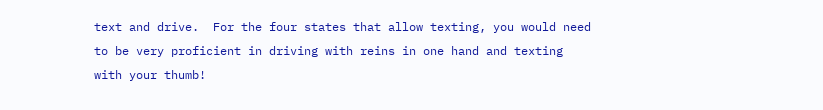text and drive.  For the four states that allow texting, you would need to be very proficient in driving with reins in one hand and texting with your thumb!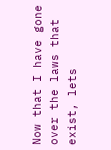Now that I have gone over the laws that exist, lets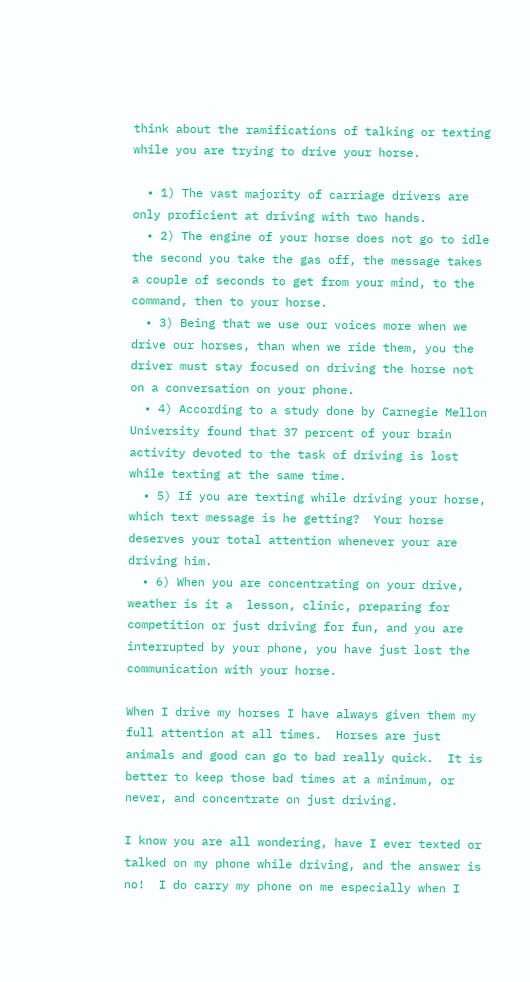think about the ramifications of talking or texting while you are trying to drive your horse.

  • 1) The vast majority of carriage drivers are only proficient at driving with two hands.
  • 2) The engine of your horse does not go to idle the second you take the gas off, the message takes a couple of seconds to get from your mind, to the command, then to your horse.
  • 3) Being that we use our voices more when we drive our horses, than when we ride them, you the driver must stay focused on driving the horse not on a conversation on your phone.
  • 4) According to a study done by Carnegie Mellon University found that 37 percent of your brain activity devoted to the task of driving is lost while texting at the same time.
  • 5) If you are texting while driving your horse, which text message is he getting?  Your horse deserves your total attention whenever your are driving him.
  • 6) When you are concentrating on your drive, weather is it a  lesson, clinic, preparing for competition or just driving for fun, and you are interrupted by your phone, you have just lost the communication with your horse.

When I drive my horses I have always given them my full attention at all times.  Horses are just animals and good can go to bad really quick.  It is better to keep those bad times at a minimum, or never, and concentrate on just driving.

I know you are all wondering, have I ever texted or talked on my phone while driving, and the answer is no!  I do carry my phone on me especially when I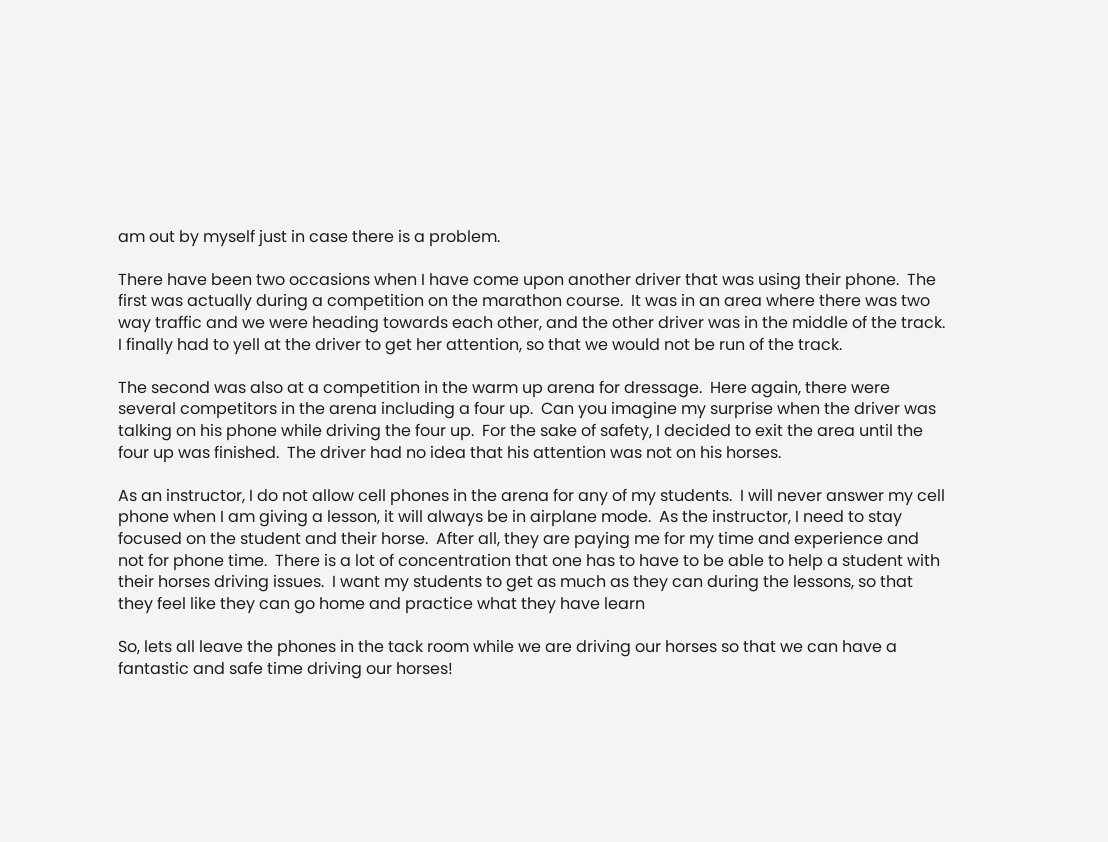am out by myself just in case there is a problem.

There have been two occasions when I have come upon another driver that was using their phone.  The first was actually during a competition on the marathon course.  It was in an area where there was two way traffic and we were heading towards each other, and the other driver was in the middle of the track. I finally had to yell at the driver to get her attention, so that we would not be run of the track.

The second was also at a competition in the warm up arena for dressage.  Here again, there were several competitors in the arena including a four up.  Can you imagine my surprise when the driver was talking on his phone while driving the four up.  For the sake of safety, I decided to exit the area until the four up was finished.  The driver had no idea that his attention was not on his horses.

As an instructor, I do not allow cell phones in the arena for any of my students.  I will never answer my cell phone when I am giving a lesson, it will always be in airplane mode.  As the instructor, I need to stay focused on the student and their horse.  After all, they are paying me for my time and experience and not for phone time.  There is a lot of concentration that one has to have to be able to help a student with their horses driving issues.  I want my students to get as much as they can during the lessons, so that they feel like they can go home and practice what they have learn

So, lets all leave the phones in the tack room while we are driving our horses so that we can have a fantastic and safe time driving our horses!